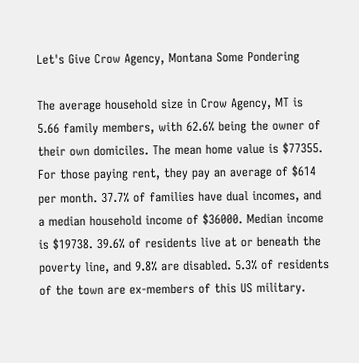Let's Give Crow Agency, Montana Some Pondering

The average household size in Crow Agency, MT is 5.66 family members, with 62.6% being the owner of their own domiciles. The mean home value is $77355. For those paying rent, they pay an average of $614 per month. 37.7% of families have dual incomes, and a median household income of $36000. Median income is $19738. 39.6% of residents live at or beneath the poverty line, and 9.8% are disabled. 5.3% of residents of the town are ex-members of this US military.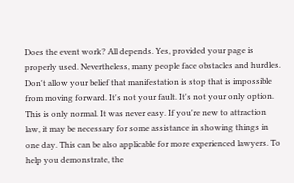Does the event work? All depends. Yes, provided your page is properly used. Nevertheless, many people face obstacles and hurdles. Don't allow your belief that manifestation is stop that is impossible from moving forward. It's not your fault. It's not your only option. This is only normal. It was never easy. If you're new to attraction law, it may be necessary for some assistance in showing things in one day. This can be also applicable for more experienced lawyers. To help you demonstrate, the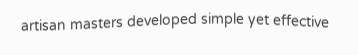artisan masters developed simple yet effective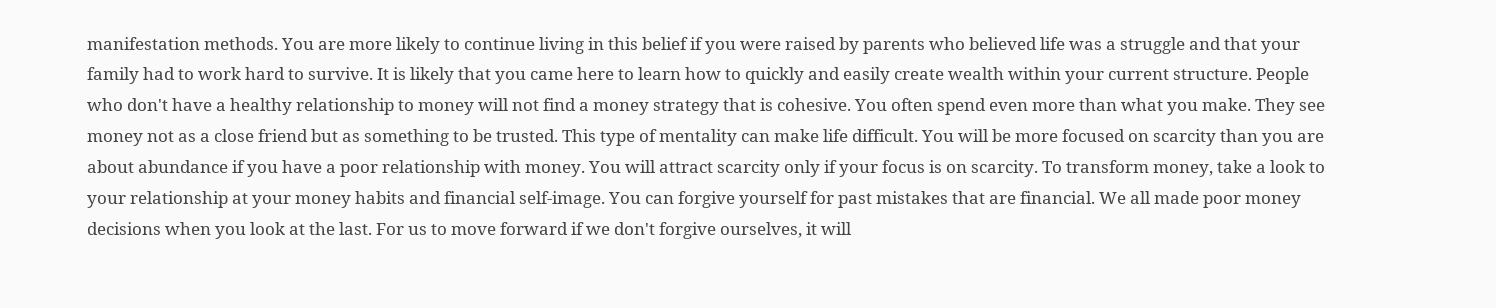manifestation methods. You are more likely to continue living in this belief if you were raised by parents who believed life was a struggle and that your family had to work hard to survive. It is likely that you came here to learn how to quickly and easily create wealth within your current structure. People who don't have a healthy relationship to money will not find a money strategy that is cohesive. You often spend even more than what you make. They see money not as a close friend but as something to be trusted. This type of mentality can make life difficult. You will be more focused on scarcity than you are about abundance if you have a poor relationship with money. You will attract scarcity only if your focus is on scarcity. To transform money, take a look to your relationship at your money habits and financial self-image. You can forgive yourself for past mistakes that are financial. We all made poor money decisions when you look at the last. For us to move forward if we don't forgive ourselves, it will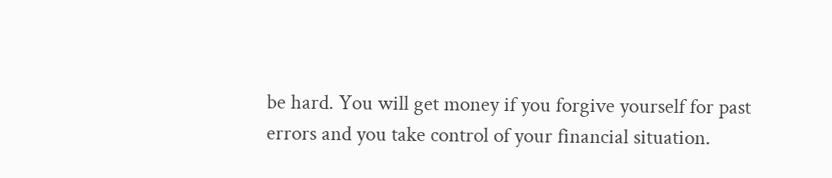be hard. You will get money if you forgive yourself for past errors and you take control of your financial situation.